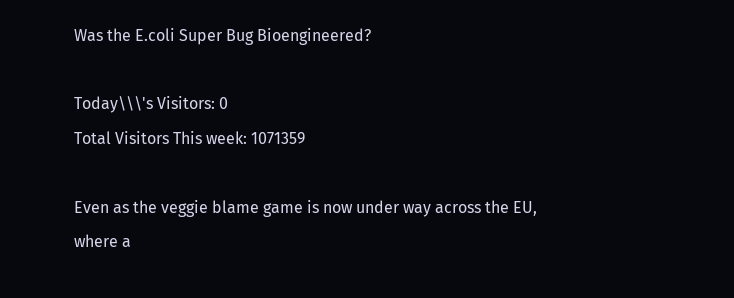Was the E.coli Super Bug Bioengineered?

Today\\\'s Visitors: 0
Total Visitors This week: 1071359

Even as the veggie blame game is now under way across the EU, where a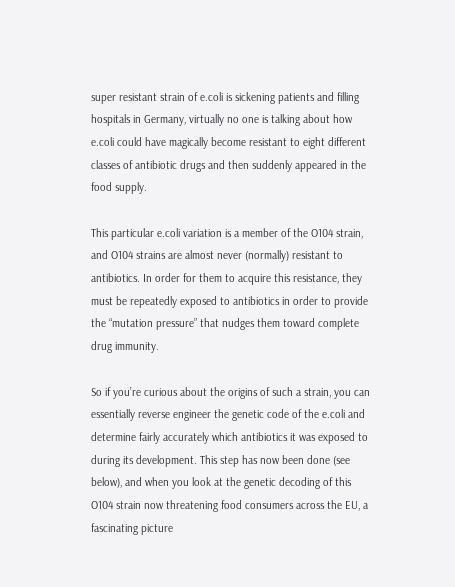super resistant strain of e.coli is sickening patients and filling hospitals in Germany, virtually no one is talking about how e.coli could have magically become resistant to eight different classes of antibiotic drugs and then suddenly appeared in the food supply.

This particular e.coli variation is a member of the O104 strain, and O104 strains are almost never (normally) resistant to antibiotics. In order for them to acquire this resistance, they must be repeatedly exposed to antibiotics in order to provide the “mutation pressure” that nudges them toward complete drug immunity.

So if you’re curious about the origins of such a strain, you can essentially reverse engineer the genetic code of the e.coli and determine fairly accurately which antibiotics it was exposed to during its development. This step has now been done (see below), and when you look at the genetic decoding of this O104 strain now threatening food consumers across the EU, a fascinating picture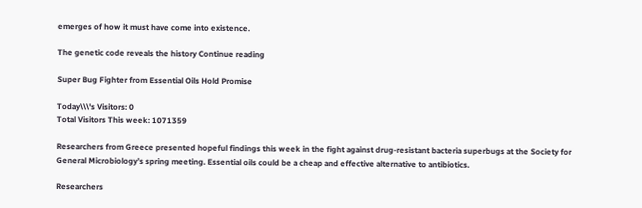emerges of how it must have come into existence.

The genetic code reveals the history Continue reading

Super Bug Fighter from Essential Oils Hold Promise

Today\\\'s Visitors: 0
Total Visitors This week: 1071359

Researchers from Greece presented hopeful findings this week in the fight against drug-resistant bacteria superbugs at the Society for General Microbiology’s spring meeting. Essential oils could be a cheap and effective alternative to antibiotics.

Researchers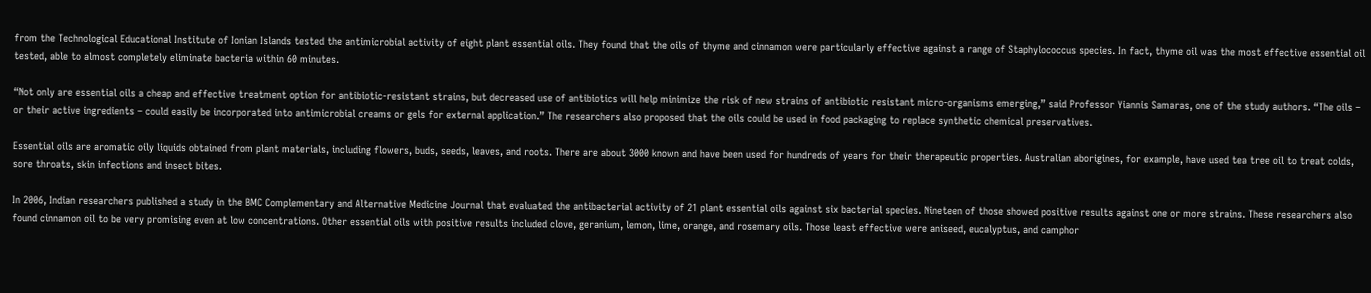from the Technological Educational Institute of Ionian Islands tested the antimicrobial activity of eight plant essential oils. They found that the oils of thyme and cinnamon were particularly effective against a range of Staphylococcus species. In fact, thyme oil was the most effective essential oil tested, able to almost completely eliminate bacteria within 60 minutes.

“Not only are essential oils a cheap and effective treatment option for antibiotic-resistant strains, but decreased use of antibiotics will help minimize the risk of new strains of antibiotic resistant micro-organisms emerging,” said Professor Yiannis Samaras, one of the study authors. “The oils – or their active ingredients – could easily be incorporated into antimicrobial creams or gels for external application.” The researchers also proposed that the oils could be used in food packaging to replace synthetic chemical preservatives.

Essential oils are aromatic oily liquids obtained from plant materials, including flowers, buds, seeds, leaves, and roots. There are about 3000 known and have been used for hundreds of years for their therapeutic properties. Australian aborigines, for example, have used tea tree oil to treat colds, sore throats, skin infections and insect bites.

In 2006, Indian researchers published a study in the BMC Complementary and Alternative Medicine Journal that evaluated the antibacterial activity of 21 plant essential oils against six bacterial species. Nineteen of those showed positive results against one or more strains. These researchers also found cinnamon oil to be very promising even at low concentrations. Other essential oils with positive results included clove, geranium, lemon, lime, orange, and rosemary oils. Those least effective were aniseed, eucalyptus, and camphor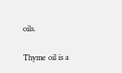oils.

Thyme oil is a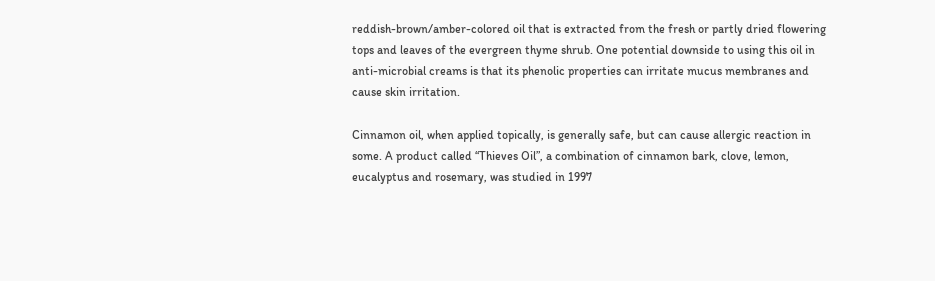reddish-brown/amber-colored oil that is extracted from the fresh or partly dried flowering tops and leaves of the evergreen thyme shrub. One potential downside to using this oil in anti-microbial creams is that its phenolic properties can irritate mucus membranes and cause skin irritation.

Cinnamon oil, when applied topically, is generally safe, but can cause allergic reaction in some. A product called “Thieves Oil”, a combination of cinnamon bark, clove, lemon, eucalyptus and rosemary, was studied in 1997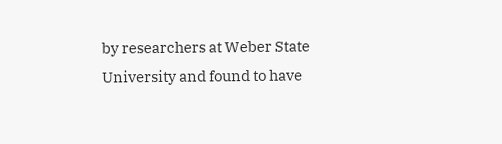by researchers at Weber State University and found to have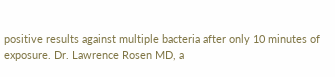positive results against multiple bacteria after only 10 minutes of exposure. Dr. Lawrence Rosen MD, a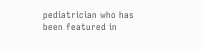pediatrician who has been featured in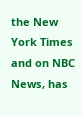the New York Times and on NBC News, has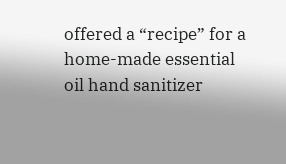offered a “recipe” for a home-made essential oil hand sanitizer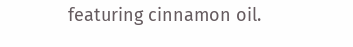featuring cinnamon oil.